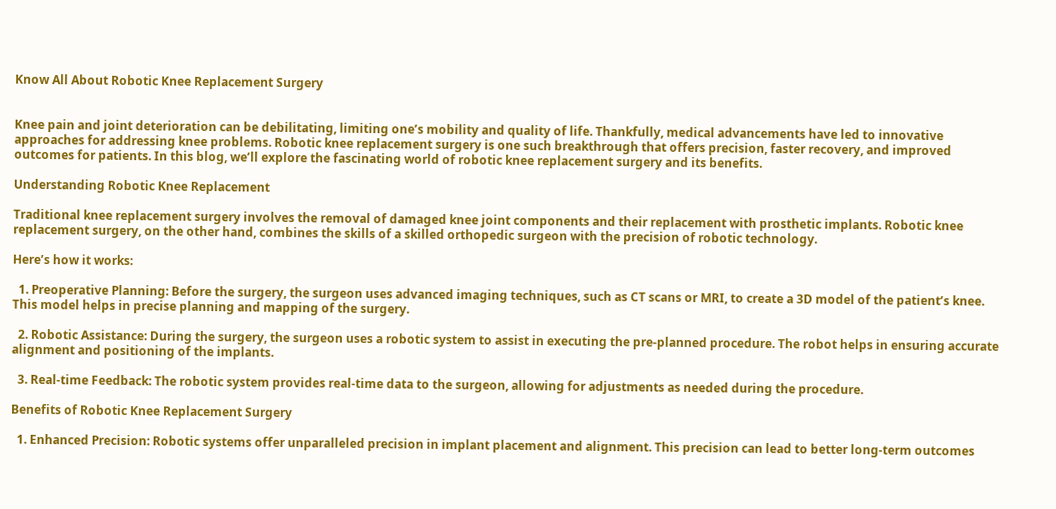Know All About Robotic Knee Replacement Surgery


Knee pain and joint deterioration can be debilitating, limiting one’s mobility and quality of life. Thankfully, medical advancements have led to innovative approaches for addressing knee problems. Robotic knee replacement surgery is one such breakthrough that offers precision, faster recovery, and improved outcomes for patients. In this blog, we’ll explore the fascinating world of robotic knee replacement surgery and its benefits.

Understanding Robotic Knee Replacement

Traditional knee replacement surgery involves the removal of damaged knee joint components and their replacement with prosthetic implants. Robotic knee replacement surgery, on the other hand, combines the skills of a skilled orthopedic surgeon with the precision of robotic technology.

Here’s how it works:

  1. Preoperative Planning: Before the surgery, the surgeon uses advanced imaging techniques, such as CT scans or MRI, to create a 3D model of the patient’s knee. This model helps in precise planning and mapping of the surgery.

  2. Robotic Assistance: During the surgery, the surgeon uses a robotic system to assist in executing the pre-planned procedure. The robot helps in ensuring accurate alignment and positioning of the implants.

  3. Real-time Feedback: The robotic system provides real-time data to the surgeon, allowing for adjustments as needed during the procedure.

Benefits of Robotic Knee Replacement Surgery

  1. Enhanced Precision: Robotic systems offer unparalleled precision in implant placement and alignment. This precision can lead to better long-term outcomes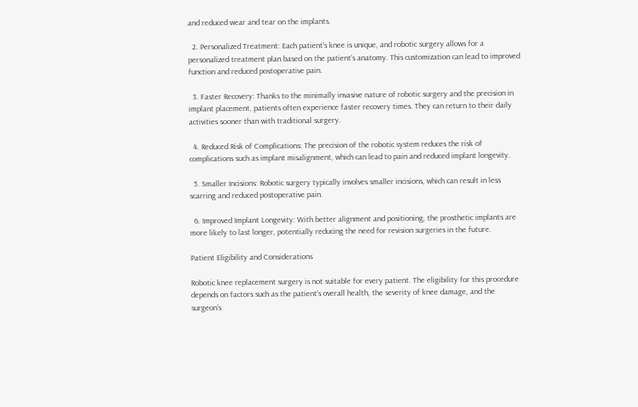and reduced wear and tear on the implants.

  2. Personalized Treatment: Each patient’s knee is unique, and robotic surgery allows for a personalized treatment plan based on the patient’s anatomy. This customization can lead to improved function and reduced postoperative pain.

  3. Faster Recovery: Thanks to the minimally invasive nature of robotic surgery and the precision in implant placement, patients often experience faster recovery times. They can return to their daily activities sooner than with traditional surgery.

  4. Reduced Risk of Complications: The precision of the robotic system reduces the risk of complications such as implant misalignment, which can lead to pain and reduced implant longevity.

  5. Smaller Incisions: Robotic surgery typically involves smaller incisions, which can result in less scarring and reduced postoperative pain.

  6. Improved Implant Longevity: With better alignment and positioning, the prosthetic implants are more likely to last longer, potentially reducing the need for revision surgeries in the future.

Patient Eligibility and Considerations

Robotic knee replacement surgery is not suitable for every patient. The eligibility for this procedure depends on factors such as the patient’s overall health, the severity of knee damage, and the surgeon’s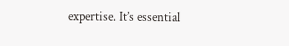expertise. It’s essential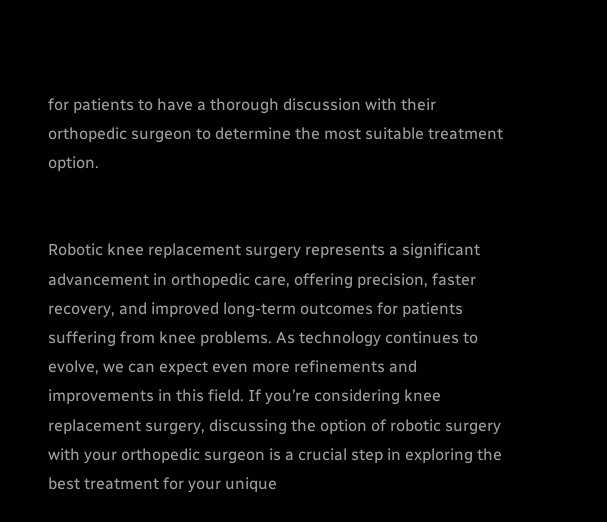for patients to have a thorough discussion with their orthopedic surgeon to determine the most suitable treatment option.


Robotic knee replacement surgery represents a significant advancement in orthopedic care, offering precision, faster recovery, and improved long-term outcomes for patients suffering from knee problems. As technology continues to evolve, we can expect even more refinements and improvements in this field. If you’re considering knee replacement surgery, discussing the option of robotic surgery with your orthopedic surgeon is a crucial step in exploring the best treatment for your unique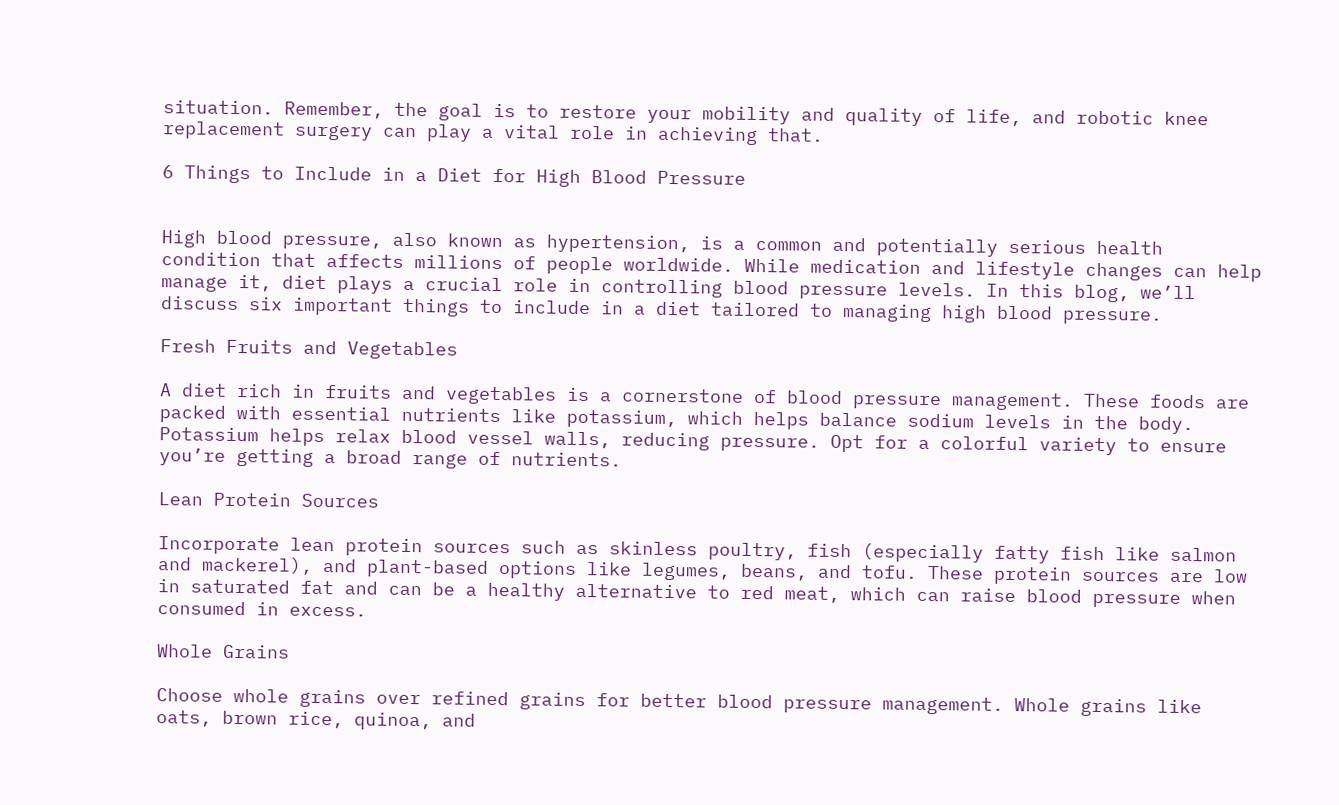situation. Remember, the goal is to restore your mobility and quality of life, and robotic knee replacement surgery can play a vital role in achieving that.

6 Things to Include in a Diet for High Blood Pressure


High blood pressure, also known as hypertension, is a common and potentially serious health condition that affects millions of people worldwide. While medication and lifestyle changes can help manage it, diet plays a crucial role in controlling blood pressure levels. In this blog, we’ll discuss six important things to include in a diet tailored to managing high blood pressure.

Fresh Fruits and Vegetables

A diet rich in fruits and vegetables is a cornerstone of blood pressure management. These foods are packed with essential nutrients like potassium, which helps balance sodium levels in the body. Potassium helps relax blood vessel walls, reducing pressure. Opt for a colorful variety to ensure you’re getting a broad range of nutrients.

Lean Protein Sources

Incorporate lean protein sources such as skinless poultry, fish (especially fatty fish like salmon and mackerel), and plant-based options like legumes, beans, and tofu. These protein sources are low in saturated fat and can be a healthy alternative to red meat, which can raise blood pressure when consumed in excess.

Whole Grains

Choose whole grains over refined grains for better blood pressure management. Whole grains like oats, brown rice, quinoa, and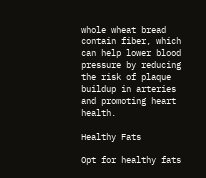whole wheat bread contain fiber, which can help lower blood pressure by reducing the risk of plaque buildup in arteries and promoting heart health.

Healthy Fats

Opt for healthy fats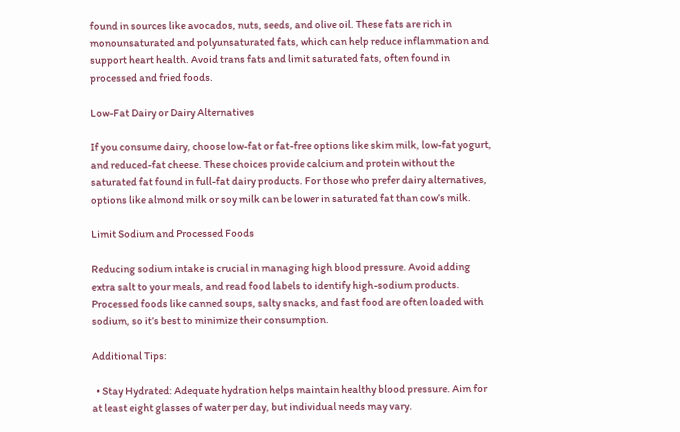found in sources like avocados, nuts, seeds, and olive oil. These fats are rich in monounsaturated and polyunsaturated fats, which can help reduce inflammation and support heart health. Avoid trans fats and limit saturated fats, often found in processed and fried foods.

Low-Fat Dairy or Dairy Alternatives

If you consume dairy, choose low-fat or fat-free options like skim milk, low-fat yogurt, and reduced-fat cheese. These choices provide calcium and protein without the saturated fat found in full-fat dairy products. For those who prefer dairy alternatives, options like almond milk or soy milk can be lower in saturated fat than cow’s milk.

Limit Sodium and Processed Foods

Reducing sodium intake is crucial in managing high blood pressure. Avoid adding extra salt to your meals, and read food labels to identify high-sodium products. Processed foods like canned soups, salty snacks, and fast food are often loaded with sodium, so it’s best to minimize their consumption.

Additional Tips:

  • Stay Hydrated: Adequate hydration helps maintain healthy blood pressure. Aim for at least eight glasses of water per day, but individual needs may vary.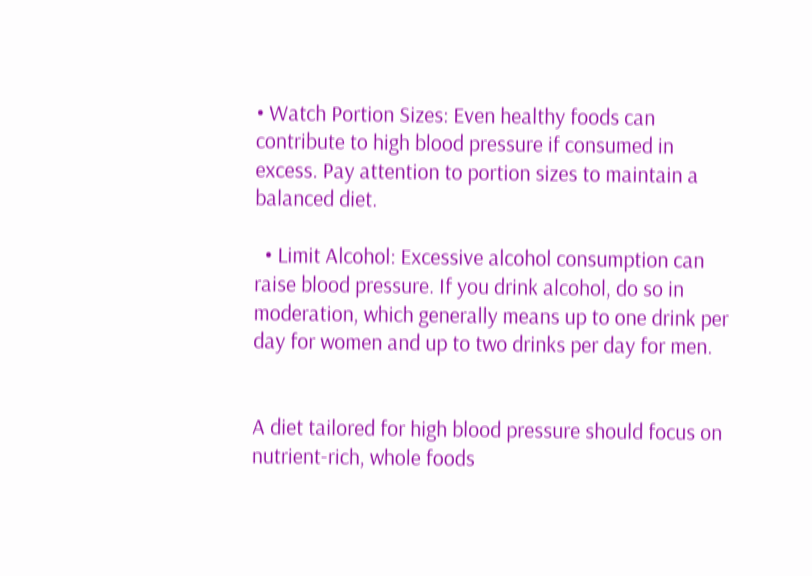• Watch Portion Sizes: Even healthy foods can contribute to high blood pressure if consumed in excess. Pay attention to portion sizes to maintain a balanced diet.

  • Limit Alcohol: Excessive alcohol consumption can raise blood pressure. If you drink alcohol, do so in moderation, which generally means up to one drink per day for women and up to two drinks per day for men.


A diet tailored for high blood pressure should focus on nutrient-rich, whole foods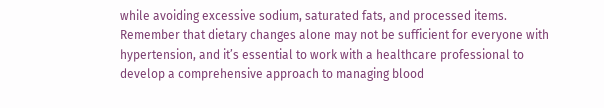while avoiding excessive sodium, saturated fats, and processed items. Remember that dietary changes alone may not be sufficient for everyone with hypertension, and it’s essential to work with a healthcare professional to develop a comprehensive approach to managing blood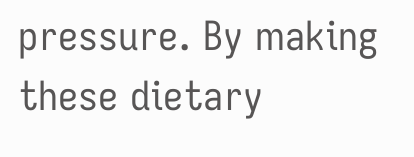pressure. By making these dietary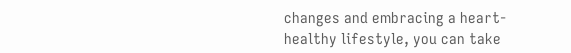changes and embracing a heart-healthy lifestyle, you can take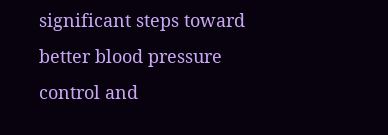significant steps toward better blood pressure control and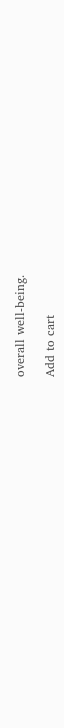overall well-being.

Add to cart